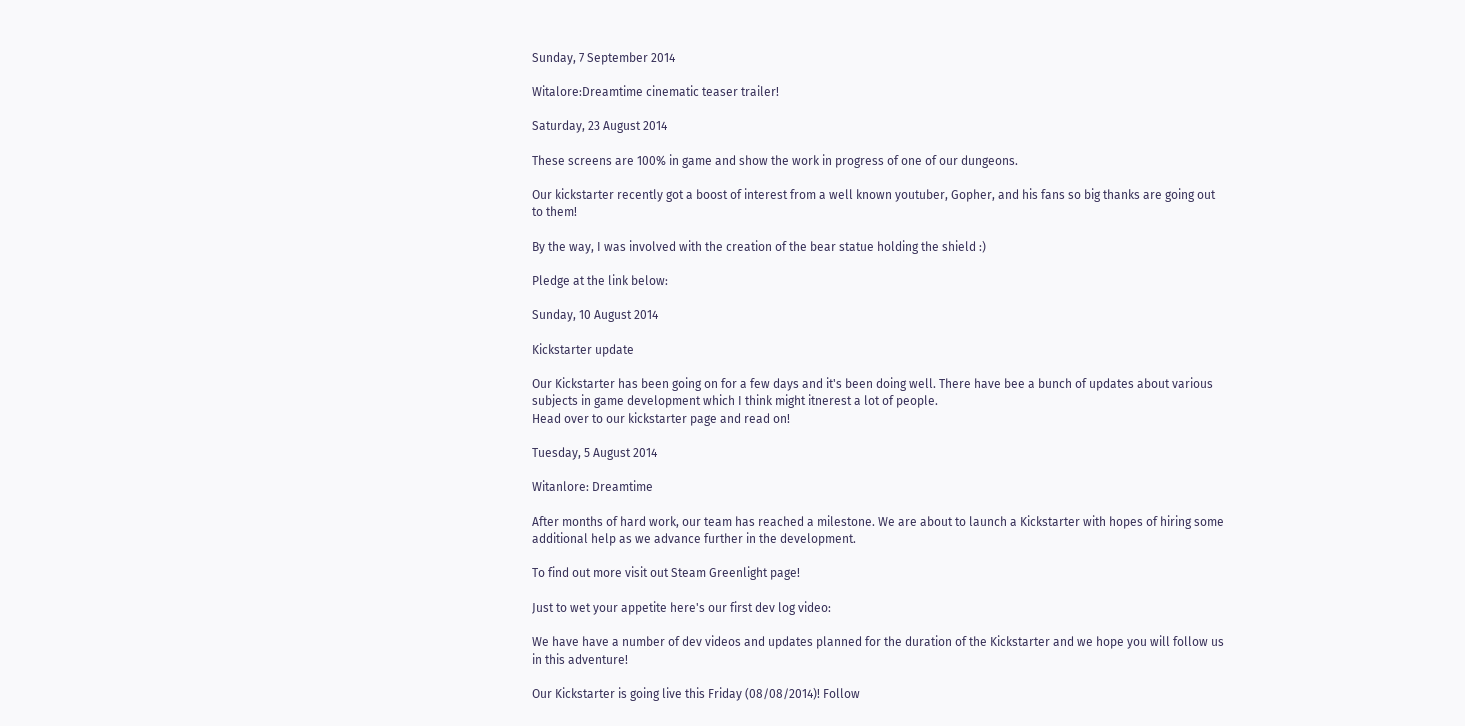Sunday, 7 September 2014

Witalore:Dreamtime cinematic teaser trailer!

Saturday, 23 August 2014

These screens are 100% in game and show the work in progress of one of our dungeons.

Our kickstarter recently got a boost of interest from a well known youtuber, Gopher, and his fans so big thanks are going out to them!

By the way, I was involved with the creation of the bear statue holding the shield :)

Pledge at the link below:

Sunday, 10 August 2014

Kickstarter update

Our Kickstarter has been going on for a few days and it's been doing well. There have bee a bunch of updates about various subjects in game development which I think might itnerest a lot of people.
Head over to our kickstarter page and read on!

Tuesday, 5 August 2014

Witanlore: Dreamtime

After months of hard work, our team has reached a milestone. We are about to launch a Kickstarter with hopes of hiring some additional help as we advance further in the development.

To find out more visit out Steam Greenlight page!

Just to wet your appetite here's our first dev log video:

We have have a number of dev videos and updates planned for the duration of the Kickstarter and we hope you will follow us in this adventure!

Our Kickstarter is going live this Friday (08/08/2014)! Follow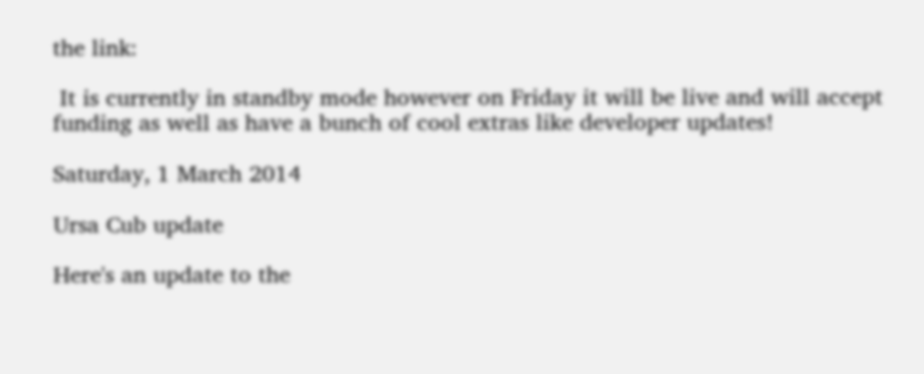the link:

 It is currently in standby mode however on Friday it will be live and will accept funding as well as have a bunch of cool extras like developer updates!

Saturday, 1 March 2014

Ursa Cub update

Here's an update to the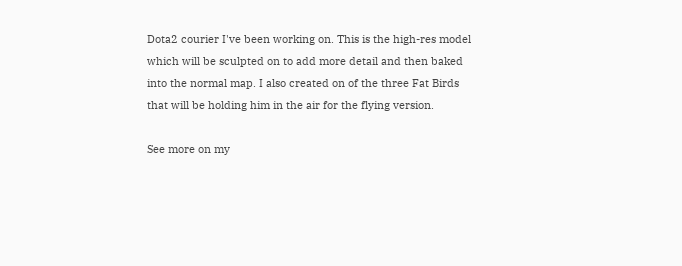Dota2 courier I've been working on. This is the high-res model which will be sculpted on to add more detail and then baked into the normal map. I also created on of the three Fat Birds that will be holding him in the air for the flying version.

See more on my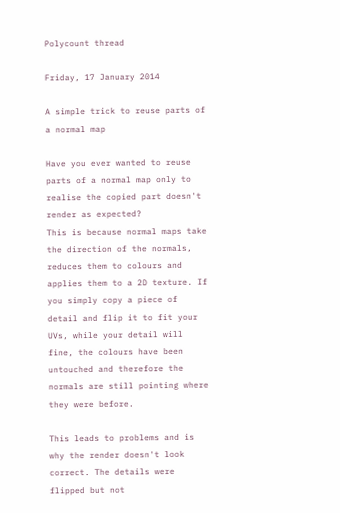Polycount thread

Friday, 17 January 2014

A simple trick to reuse parts of a normal map

Have you ever wanted to reuse parts of a normal map only to realise the copied part doesn't render as expected?
This is because normal maps take the direction of the normals, reduces them to colours and applies them to a 2D texture. If you simply copy a piece of detail and flip it to fit your UVs, while your detail will fine, the colours have been untouched and therefore the normals are still pointing where they were before.

This leads to problems and is why the render doesn't look correct. The details were flipped but not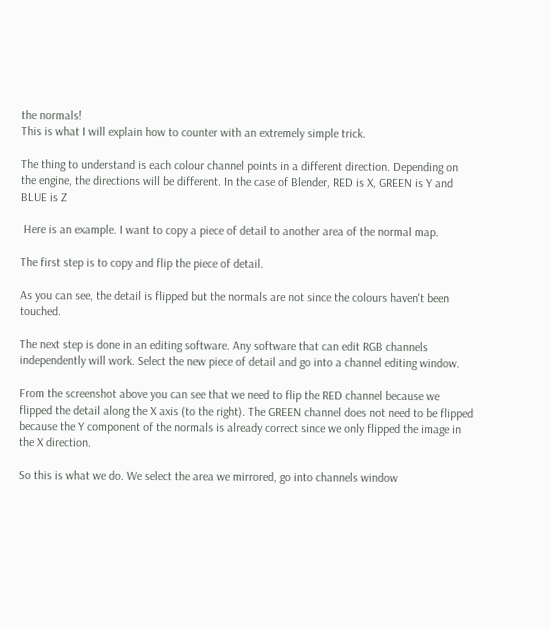the normals!
This is what I will explain how to counter with an extremely simple trick.

The thing to understand is each colour channel points in a different direction. Depending on the engine, the directions will be different. In the case of Blender, RED is X, GREEN is Y and BLUE is Z

 Here is an example. I want to copy a piece of detail to another area of the normal map.

The first step is to copy and flip the piece of detail.

As you can see, the detail is flipped but the normals are not since the colours haven't been touched.

The next step is done in an editing software. Any software that can edit RGB channels independently will work. Select the new piece of detail and go into a channel editing window.

From the screenshot above you can see that we need to flip the RED channel because we flipped the detail along the X axis (to the right). The GREEN channel does not need to be flipped because the Y component of the normals is already correct since we only flipped the image in the X direction.

So this is what we do. We select the area we mirrored, go into channels window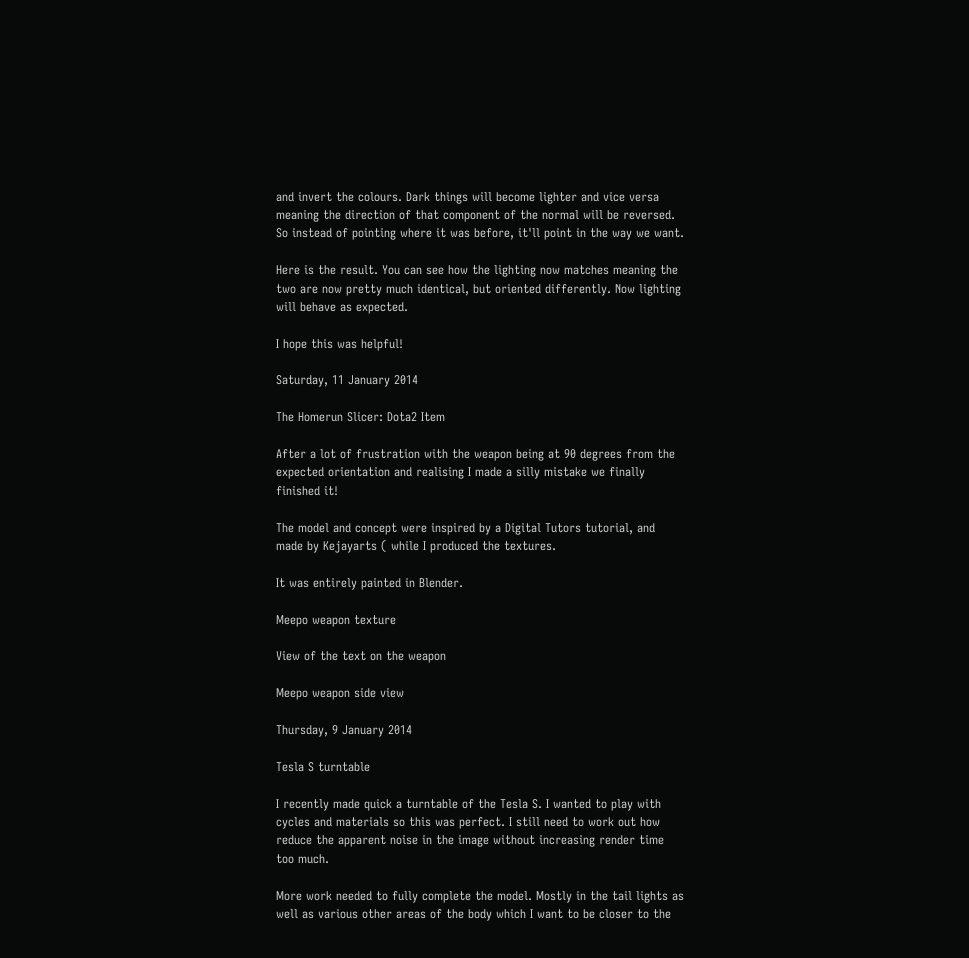and invert the colours. Dark things will become lighter and vice versa meaning the direction of that component of the normal will be reversed. So instead of pointing where it was before, it'll point in the way we want.

Here is the result. You can see how the lighting now matches meaning the two are now pretty much identical, but oriented differently. Now lighting will behave as expected.

I hope this was helpful!

Saturday, 11 January 2014

The Homerun Slicer: Dota2 Item

After a lot of frustration with the weapon being at 90 degrees from the expected orientation and realising I made a silly mistake we finally finished it!

The model and concept were inspired by a Digital Tutors tutorial, and made by Kejayarts ( while I produced the textures.

It was entirely painted in Blender.

Meepo weapon texture

View of the text on the weapon

Meepo weapon side view

Thursday, 9 January 2014

Tesla S turntable

I recently made quick a turntable of the Tesla S. I wanted to play with cycles and materials so this was perfect. I still need to work out how reduce the apparent noise in the image without increasing render time too much.

More work needed to fully complete the model. Mostly in the tail lights as well as various other areas of the body which I want to be closer to the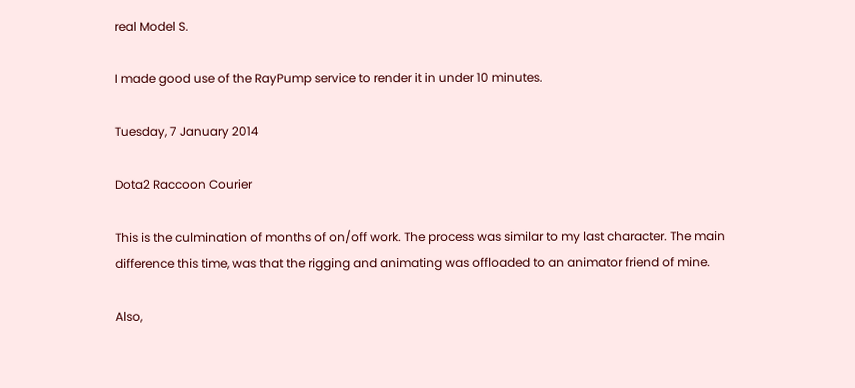real Model S.

I made good use of the RayPump service to render it in under 10 minutes.

Tuesday, 7 January 2014

Dota2 Raccoon Courier

This is the culmination of months of on/off work. The process was similar to my last character. The main difference this time, was that the rigging and animating was offloaded to an animator friend of mine.

Also,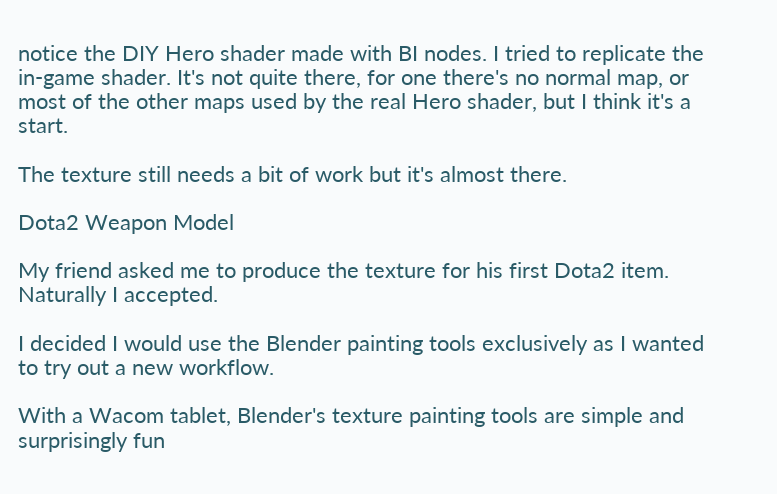notice the DIY Hero shader made with BI nodes. I tried to replicate the in-game shader. It's not quite there, for one there's no normal map, or most of the other maps used by the real Hero shader, but I think it's a start.

The texture still needs a bit of work but it's almost there.

Dota2 Weapon Model

My friend asked me to produce the texture for his first Dota2 item. Naturally I accepted.

I decided I would use the Blender painting tools exclusively as I wanted to try out a new workflow.

With a Wacom tablet, Blender's texture painting tools are simple and surprisingly fun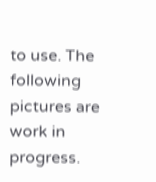to use. The following pictures are work in progress.